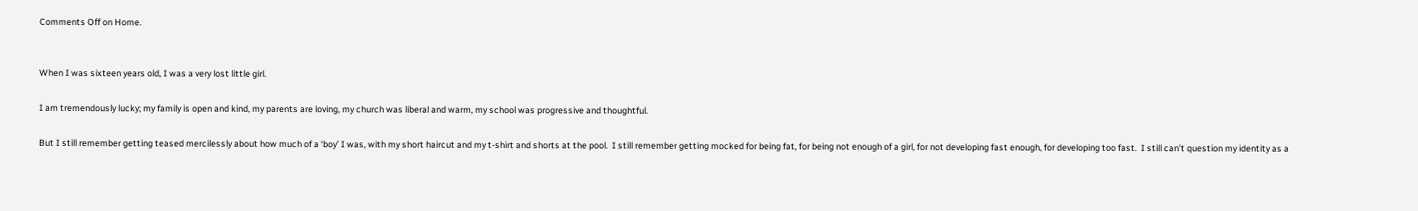Comments Off on Home.


When I was sixteen years old, I was a very lost little girl.

I am tremendously lucky; my family is open and kind, my parents are loving, my church was liberal and warm, my school was progressive and thoughtful.

But I still remember getting teased mercilessly about how much of a ‘boy’ I was, with my short haircut and my t-shirt and shorts at the pool.  I still remember getting mocked for being fat, for being not enough of a girl, for not developing fast enough, for developing too fast.  I still can’t question my identity as a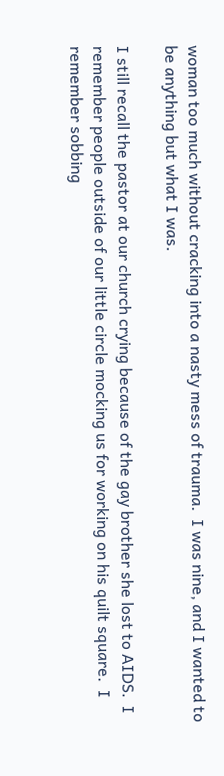woman too much without cracking into a nasty mess of trauma.  I was nine, and I wanted to be anything but what I was.

I still recall the pastor at our church crying because of the gay brother she lost to AIDS.  I remember people outside of our little circle mocking us for working on his quilt square.  I remember sobbing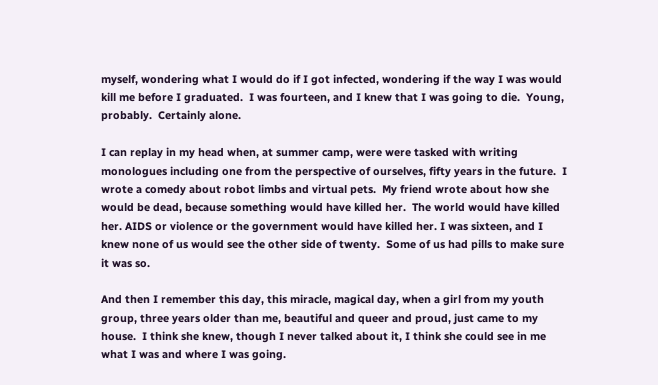myself, wondering what I would do if I got infected, wondering if the way I was would kill me before I graduated.  I was fourteen, and I knew that I was going to die.  Young, probably.  Certainly alone.

I can replay in my head when, at summer camp, were were tasked with writing monologues including one from the perspective of ourselves, fifty years in the future.  I wrote a comedy about robot limbs and virtual pets.  My friend wrote about how she would be dead, because something would have killed her.  The world would have killed her. AIDS or violence or the government would have killed her. I was sixteen, and I knew none of us would see the other side of twenty.  Some of us had pills to make sure it was so.

And then I remember this day, this miracle, magical day, when a girl from my youth group, three years older than me, beautiful and queer and proud, just came to my house.  I think she knew, though I never talked about it, I think she could see in me what I was and where I was going.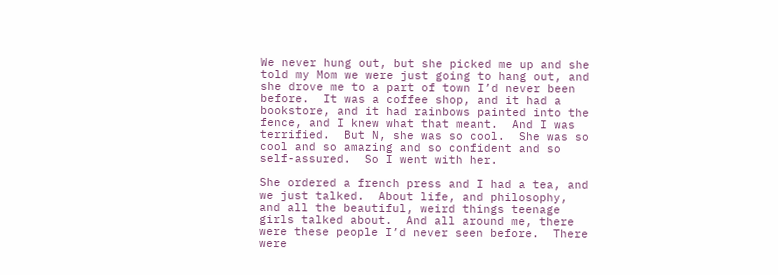We never hung out, but she picked me up and she told my Mom we were just going to hang out, and she drove me to a part of town I’d never been before.  It was a coffee shop, and it had a bookstore, and it had rainbows painted into the fence, and I knew what that meant.  And I was terrified.  But N, she was so cool.  She was so cool and so amazing and so confident and so self-assured.  So I went with her.

She ordered a french press and I had a tea, and we just talked.  About life, and philosophy, and all the beautiful, weird things teenage girls talked about.  And all around me, there were these people I’d never seen before.  There were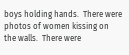boys holding hands.  There were photos of women kissing on the walls.  There were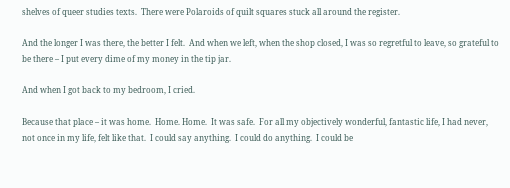shelves of queer studies texts.  There were Polaroids of quilt squares stuck all around the register.

And the longer I was there, the better I felt.  And when we left, when the shop closed, I was so regretful to leave, so grateful to be there – I put every dime of my money in the tip jar.

And when I got back to my bedroom, I cried.

Because that place – it was home.  Home. Home.  It was safe.  For all my objectively wonderful, fantastic life, I had never, not once in my life, felt like that.  I could say anything.  I could do anything.  I could be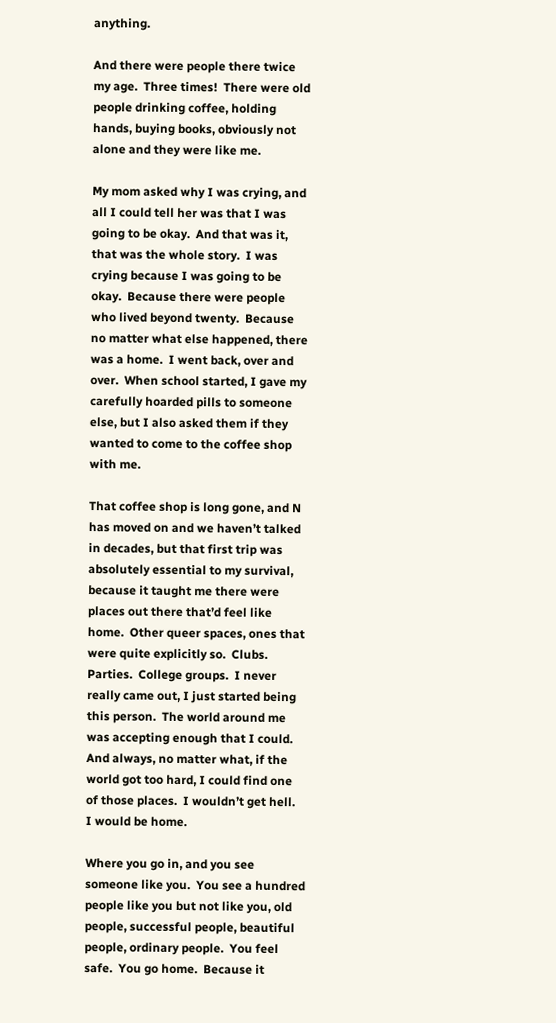anything.

And there were people there twice my age.  Three times!  There were old people drinking coffee, holding hands, buying books, obviously not alone and they were like me.

My mom asked why I was crying, and all I could tell her was that I was going to be okay.  And that was it, that was the whole story.  I was crying because I was going to be okay.  Because there were people who lived beyond twenty.  Because no matter what else happened, there was a home.  I went back, over and over.  When school started, I gave my carefully hoarded pills to someone else, but I also asked them if they wanted to come to the coffee shop with me.

That coffee shop is long gone, and N has moved on and we haven’t talked in decades, but that first trip was absolutely essential to my survival, because it taught me there were places out there that’d feel like home.  Other queer spaces, ones that were quite explicitly so.  Clubs.  Parties.  College groups.  I never really came out, I just started being this person.  The world around me was accepting enough that I could.  And always, no matter what, if the world got too hard, I could find one of those places.  I wouldn’t get hell.  I would be home.

Where you go in, and you see someone like you.  You see a hundred people like you but not like you, old people, successful people, beautiful people, ordinary people.  You feel safe.  You go home.  Because it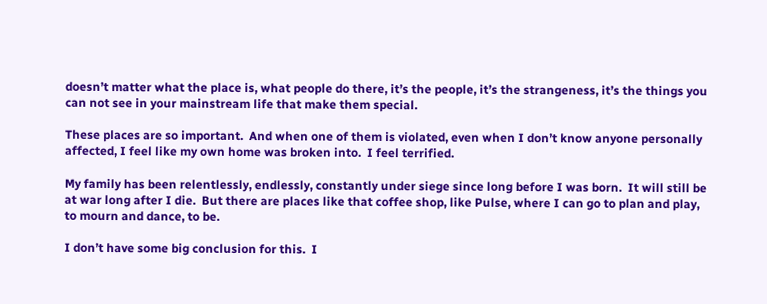doesn’t matter what the place is, what people do there, it’s the people, it’s the strangeness, it’s the things you can not see in your mainstream life that make them special.

These places are so important.  And when one of them is violated, even when I don’t know anyone personally affected, I feel like my own home was broken into.  I feel terrified.

My family has been relentlessly, endlessly, constantly under siege since long before I was born.  It will still be at war long after I die.  But there are places like that coffee shop, like Pulse, where I can go to plan and play, to mourn and dance, to be.

I don’t have some big conclusion for this.  I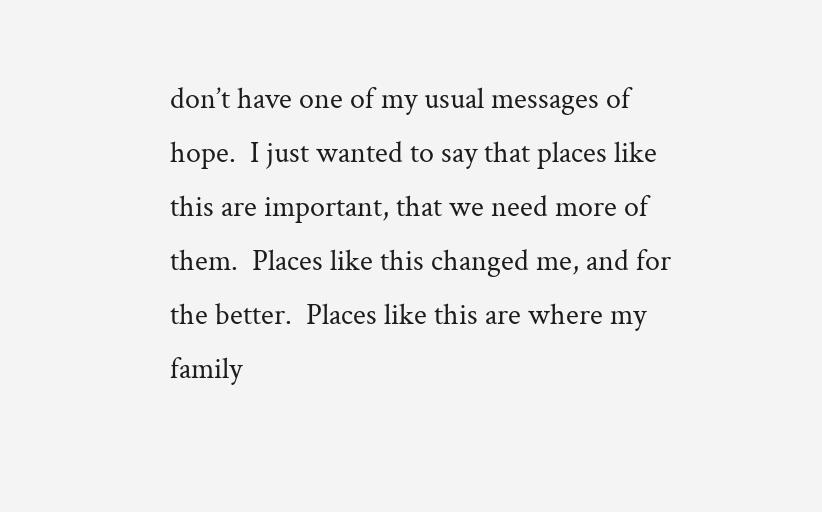don’t have one of my usual messages of hope.  I just wanted to say that places like this are important, that we need more of them.  Places like this changed me, and for the better.  Places like this are where my family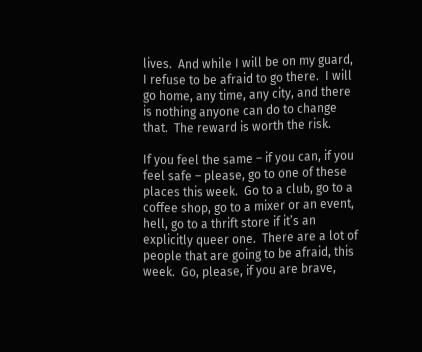lives.  And while I will be on my guard, I refuse to be afraid to go there.  I will go home, any time, any city, and there is nothing anyone can do to change that.  The reward is worth the risk.

If you feel the same – if you can, if you feel safe – please, go to one of these places this week.  Go to a club, go to a coffee shop, go to a mixer or an event, hell, go to a thrift store if it’s an explicitly queer one.  There are a lot of people that are going to be afraid, this week.  Go, please, if you are brave,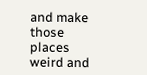and make those places weird and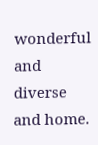wonderful and diverse and home.